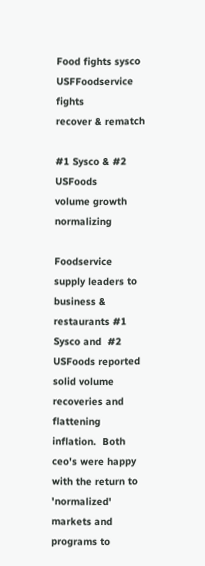Food fights sysco USFFoodservice fights
recover & rematch

#1 Sysco & #2 USFoods
volume growth normalizing

Foodservice supply leaders to business & restaurants #1 Sysco and  #2 USFoods reported solid volume recoveries and flattening inflation.  Both ceo's were happy with the return to 'normalized' markets and programs to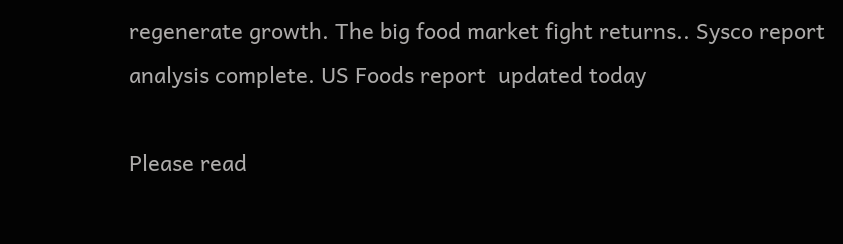regenerate growth. The big food market fight returns.. Sysco report analysis complete. US Foods report  updated today

Please read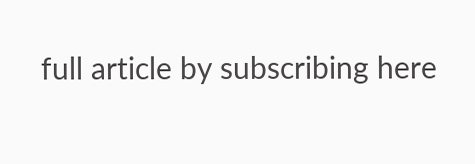full article by subscribing here